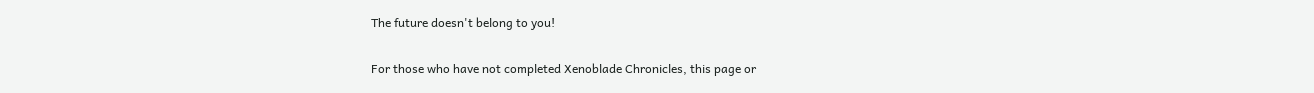The future doesn't belong to you!

For those who have not completed Xenoblade Chronicles, this page or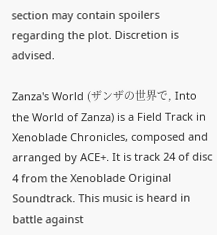section may contain spoilers regarding the plot. Discretion is advised.

Zanza's World (ザンザの世界で, Into the World of Zanza) is a Field Track in Xenoblade Chronicles, composed and arranged by ACE+. It is track 24 of disc 4 from the Xenoblade Original Soundtrack. This music is heard in battle against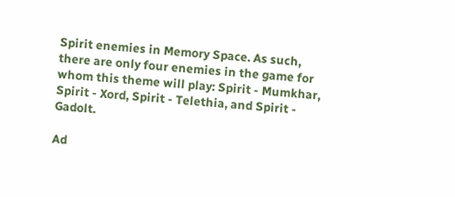Spirit enemies in Memory Space. As such, there are only four enemies in the game for whom this theme will play: Spirit - Mumkhar, Spirit - Xord, Spirit - Telethia, and Spirit - Gadolt.

Ad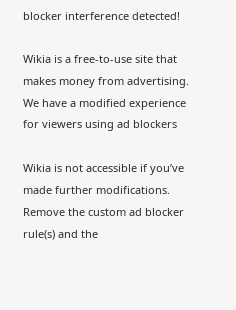blocker interference detected!

Wikia is a free-to-use site that makes money from advertising. We have a modified experience for viewers using ad blockers

Wikia is not accessible if you’ve made further modifications. Remove the custom ad blocker rule(s) and the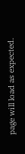page will load as expected.